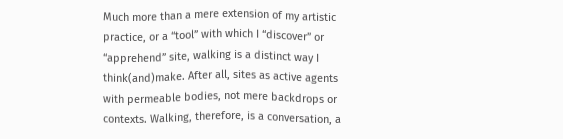Much more than a mere extension of my artistic practice, or a “tool” with which I “discover” or “apprehend” site, walking is a distinct way I think(and)make. After all, sites as active agents with permeable bodies, not mere backdrops or contexts. Walking, therefore, is a conversation, a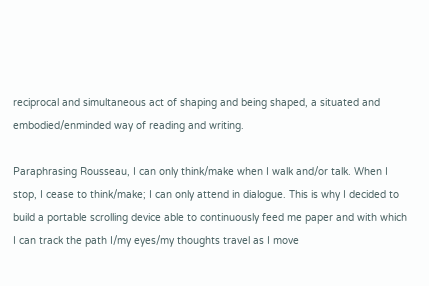reciprocal and simultaneous act of shaping and being shaped, a situated and embodied/enminded way of reading and writing.

Paraphrasing Rousseau, I can only think/make when I walk and/or talk. When I stop, I cease to think/make; I can only attend in dialogue. This is why I decided to build a portable scrolling device able to continuously feed me paper and with which I can track the path I/my eyes/my thoughts travel as I move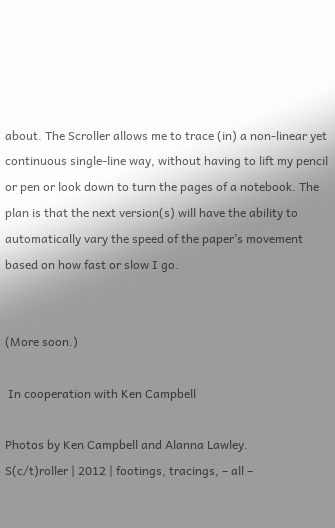about. The Scroller allows me to trace (in) a non-linear yet continuous single-line way, without having to lift my pencil or pen or look down to turn the pages of a notebook. The plan is that the next version(s) will have the ability to automatically vary the speed of the paper’s movement based on how fast or slow I go.


(More soon.)

 In cooperation with Ken Campbell

Photos by Ken Campbell and Alanna Lawley.
S(c/t)roller | 2012 | footings, tracings, – all –